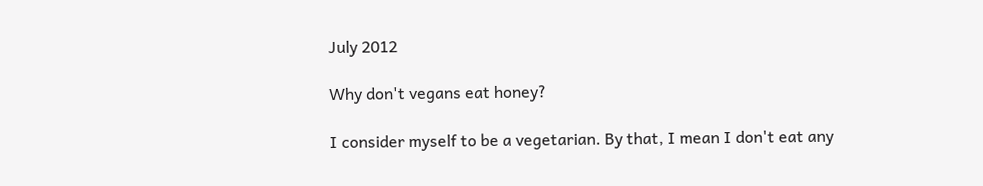July 2012

Why don't vegans eat honey?

I consider myself to be a vegetarian. By that, I mean I don't eat any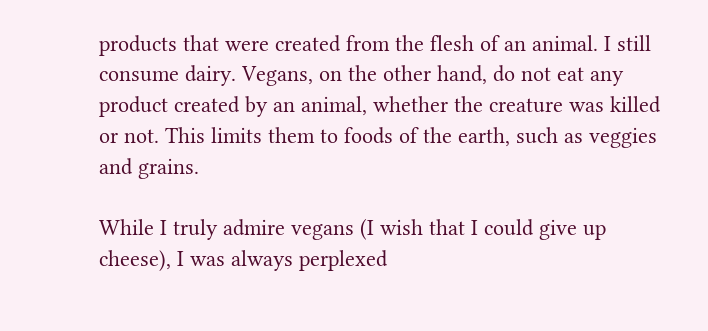products that were created from the flesh of an animal. I still consume dairy. Vegans, on the other hand, do not eat any product created by an animal, whether the creature was killed or not. This limits them to foods of the earth, such as veggies and grains.

While I truly admire vegans (I wish that I could give up cheese), I was always perplexed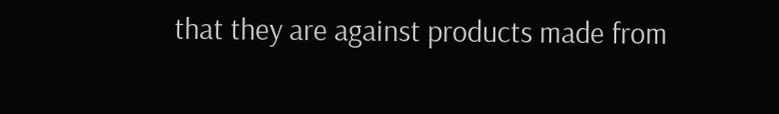that they are against products made from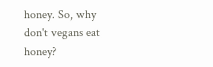honey. So, why don't vegans eat honey?